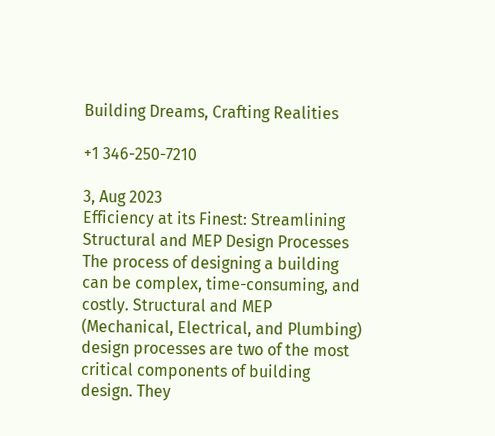Building Dreams, Crafting Realities

+1 346-250-7210

3, Aug 2023
Efficiency at its Finest: Streamlining Structural and MEP Design Processes
The process of designing a building can be complex, time-consuming, and costly. Structural and MEP (Mechanical, Electrical, and Plumbing) design processes are two of the most critical components of building design. They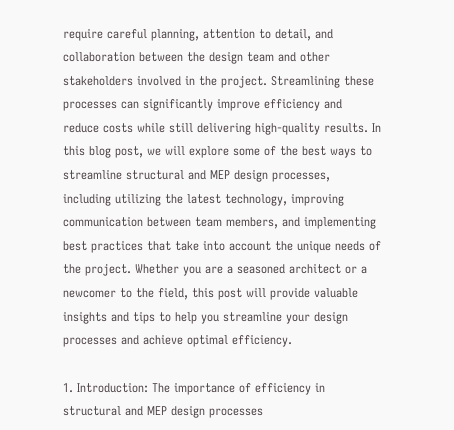require careful planning, attention to detail, and collaboration between the design team and other stakeholders involved in the project. Streamlining these processes can significantly improve efficiency and reduce costs while still delivering high-quality results. In this blog post, we will explore some of the best ways to streamline structural and MEP design processes, including utilizing the latest technology, improving communication between team members, and implementing best practices that take into account the unique needs of the project. Whether you are a seasoned architect or a newcomer to the field, this post will provide valuable insights and tips to help you streamline your design processes and achieve optimal efficiency.

1. Introduction: The importance of efficiency in structural and MEP design processes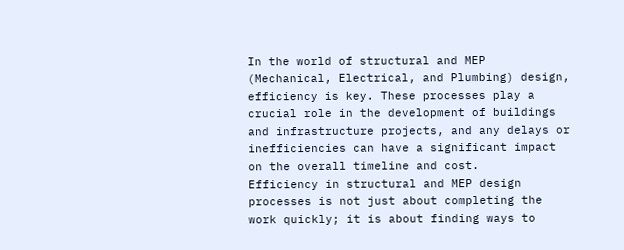In the world of structural and MEP (Mechanical, Electrical, and Plumbing) design, efficiency is key. These processes play a crucial role in the development of buildings and infrastructure projects, and any delays or inefficiencies can have a significant impact on the overall timeline and cost.
Efficiency in structural and MEP design processes is not just about completing the work quickly; it is about finding ways to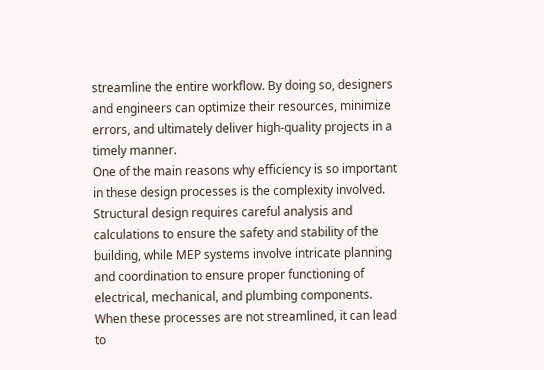streamline the entire workflow. By doing so, designers and engineers can optimize their resources, minimize errors, and ultimately deliver high-quality projects in a timely manner.
One of the main reasons why efficiency is so important in these design processes is the complexity involved. Structural design requires careful analysis and calculations to ensure the safety and stability of the building, while MEP systems involve intricate planning and coordination to ensure proper functioning of electrical, mechanical, and plumbing components.
When these processes are not streamlined, it can lead to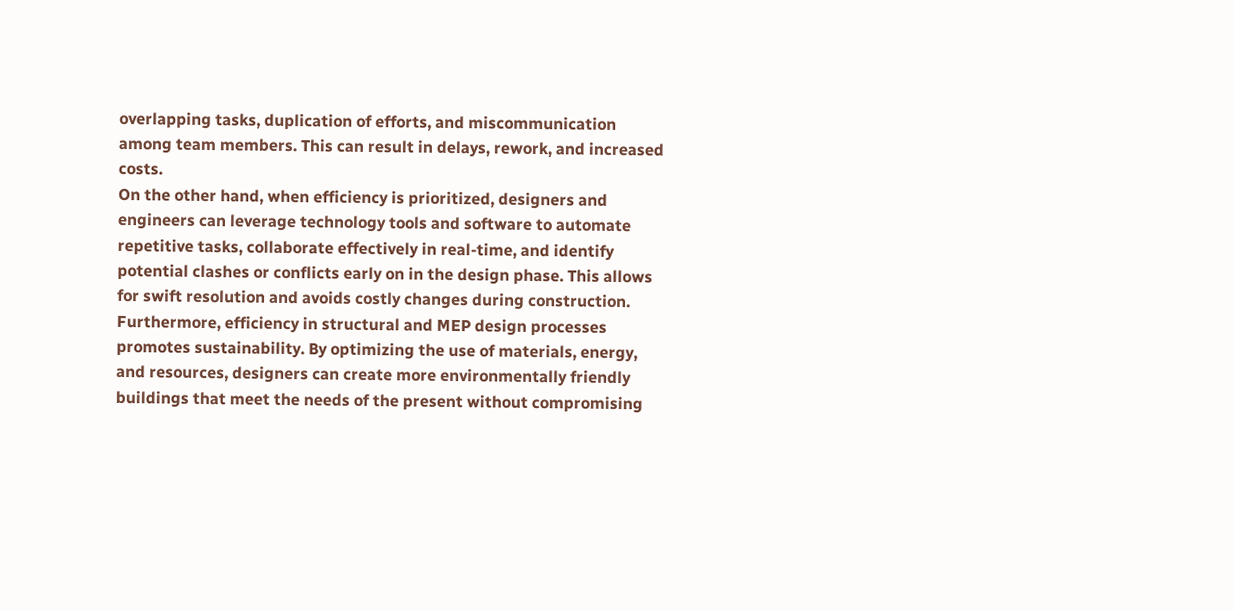overlapping tasks, duplication of efforts, and miscommunication among team members. This can result in delays, rework, and increased costs.
On the other hand, when efficiency is prioritized, designers and engineers can leverage technology tools and software to automate repetitive tasks, collaborate effectively in real-time, and identify potential clashes or conflicts early on in the design phase. This allows for swift resolution and avoids costly changes during construction.
Furthermore, efficiency in structural and MEP design processes promotes sustainability. By optimizing the use of materials, energy, and resources, designers can create more environmentally friendly buildings that meet the needs of the present without compromising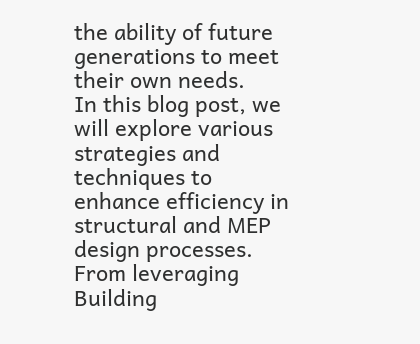the ability of future generations to meet their own needs.
In this blog post, we will explore various strategies and techniques to enhance efficiency in structural and MEP design processes. From leveraging Building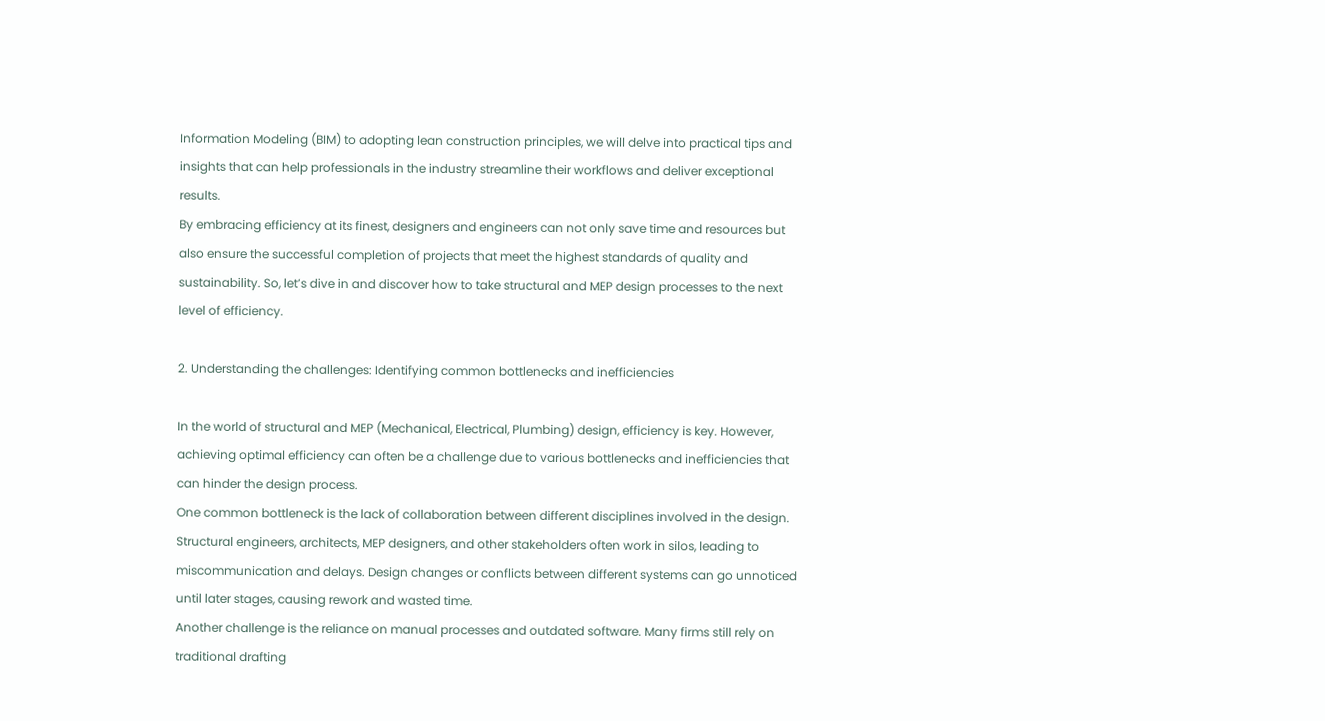Information Modeling (BIM) to adopting lean construction principles, we will delve into practical tips and insights that can help professionals in the industry streamline their workflows and deliver exceptional results.
By embracing efficiency at its finest, designers and engineers can not only save time and resources but also ensure the successful completion of projects that meet the highest standards of quality and sustainability. So, let’s dive in and discover how to take structural and MEP design processes to the next level of efficiency.

2. Understanding the challenges: Identifying common bottlenecks and inefficiencies

In the world of structural and MEP (Mechanical, Electrical, Plumbing) design, efficiency is key. However, achieving optimal efficiency can often be a challenge due to various bottlenecks and inefficiencies that can hinder the design process.
One common bottleneck is the lack of collaboration between different disciplines involved in the design. Structural engineers, architects, MEP designers, and other stakeholders often work in silos, leading to miscommunication and delays. Design changes or conflicts between different systems can go unnoticed until later stages, causing rework and wasted time.
Another challenge is the reliance on manual processes and outdated software. Many firms still rely on traditional drafting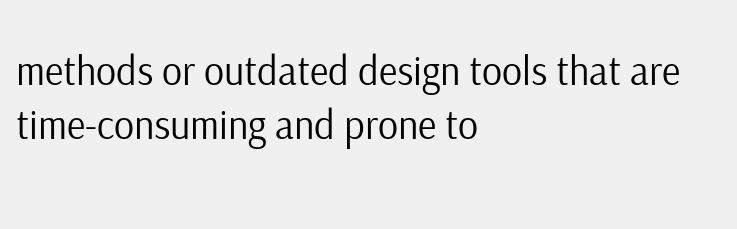methods or outdated design tools that are time-consuming and prone to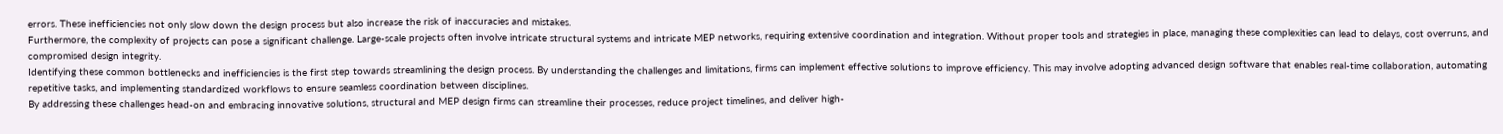errors. These inefficiencies not only slow down the design process but also increase the risk of inaccuracies and mistakes.
Furthermore, the complexity of projects can pose a significant challenge. Large-scale projects often involve intricate structural systems and intricate MEP networks, requiring extensive coordination and integration. Without proper tools and strategies in place, managing these complexities can lead to delays, cost overruns, and compromised design integrity.
Identifying these common bottlenecks and inefficiencies is the first step towards streamlining the design process. By understanding the challenges and limitations, firms can implement effective solutions to improve efficiency. This may involve adopting advanced design software that enables real-time collaboration, automating repetitive tasks, and implementing standardized workflows to ensure seamless coordination between disciplines.
By addressing these challenges head-on and embracing innovative solutions, structural and MEP design firms can streamline their processes, reduce project timelines, and deliver high-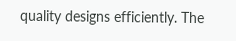quality designs efficiently. The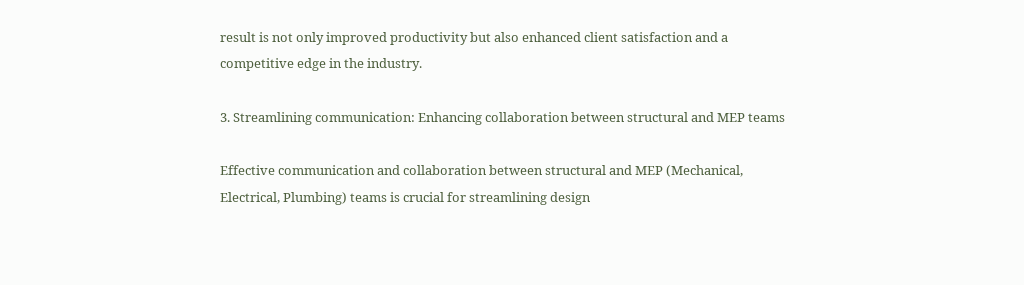result is not only improved productivity but also enhanced client satisfaction and a competitive edge in the industry.

3. Streamlining communication: Enhancing collaboration between structural and MEP teams

Effective communication and collaboration between structural and MEP (Mechanical, Electrical, Plumbing) teams is crucial for streamlining design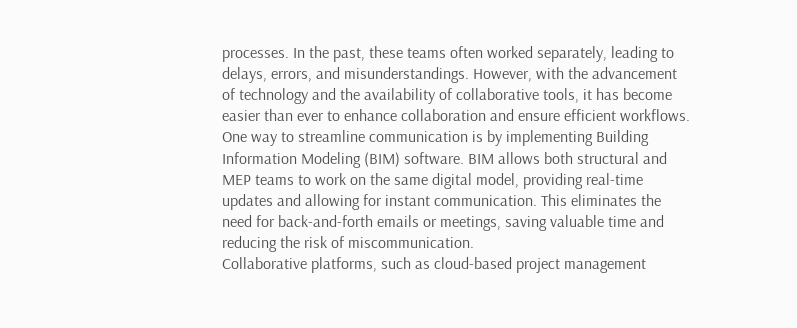processes. In the past, these teams often worked separately, leading to delays, errors, and misunderstandings. However, with the advancement of technology and the availability of collaborative tools, it has become easier than ever to enhance collaboration and ensure efficient workflows.
One way to streamline communication is by implementing Building Information Modeling (BIM) software. BIM allows both structural and MEP teams to work on the same digital model, providing real-time updates and allowing for instant communication. This eliminates the need for back-and-forth emails or meetings, saving valuable time and reducing the risk of miscommunication.
Collaborative platforms, such as cloud-based project management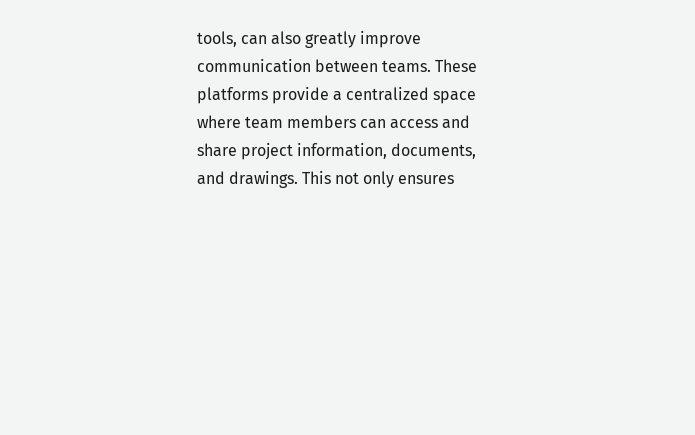tools, can also greatly improve communication between teams. These platforms provide a centralized space where team members can access and share project information, documents, and drawings. This not only ensures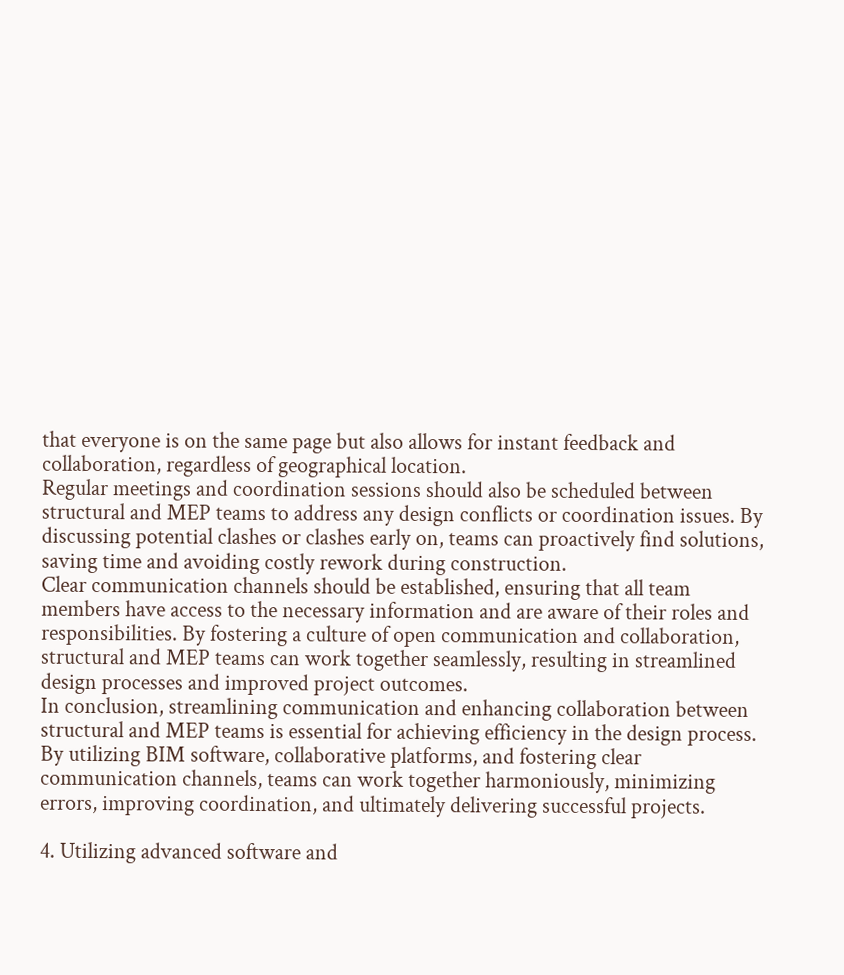that everyone is on the same page but also allows for instant feedback and collaboration, regardless of geographical location.
Regular meetings and coordination sessions should also be scheduled between structural and MEP teams to address any design conflicts or coordination issues. By discussing potential clashes or clashes early on, teams can proactively find solutions, saving time and avoiding costly rework during construction.
Clear communication channels should be established, ensuring that all team members have access to the necessary information and are aware of their roles and responsibilities. By fostering a culture of open communication and collaboration, structural and MEP teams can work together seamlessly, resulting in streamlined design processes and improved project outcomes.
In conclusion, streamlining communication and enhancing collaboration between structural and MEP teams is essential for achieving efficiency in the design process. By utilizing BIM software, collaborative platforms, and fostering clear communication channels, teams can work together harmoniously, minimizing errors, improving coordination, and ultimately delivering successful projects.

4. Utilizing advanced software and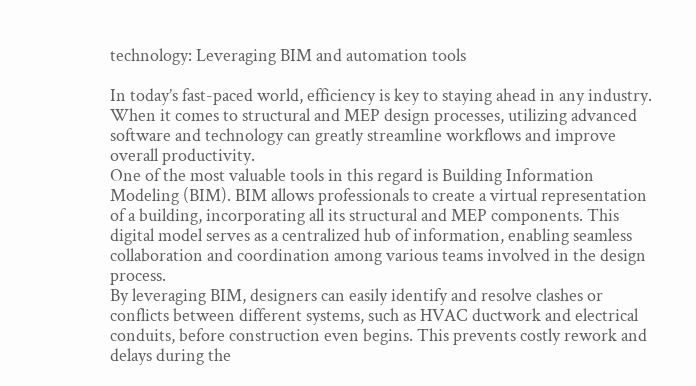technology: Leveraging BIM and automation tools

In today’s fast-paced world, efficiency is key to staying ahead in any industry. When it comes to structural and MEP design processes, utilizing advanced software and technology can greatly streamline workflows and improve overall productivity.
One of the most valuable tools in this regard is Building Information Modeling (BIM). BIM allows professionals to create a virtual representation of a building, incorporating all its structural and MEP components. This digital model serves as a centralized hub of information, enabling seamless collaboration and coordination among various teams involved in the design process.
By leveraging BIM, designers can easily identify and resolve clashes or conflicts between different systems, such as HVAC ductwork and electrical conduits, before construction even begins. This prevents costly rework and delays during the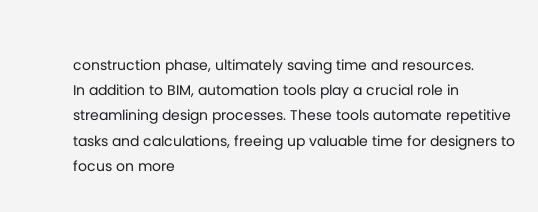construction phase, ultimately saving time and resources.
In addition to BIM, automation tools play a crucial role in streamlining design processes. These tools automate repetitive tasks and calculations, freeing up valuable time for designers to focus on more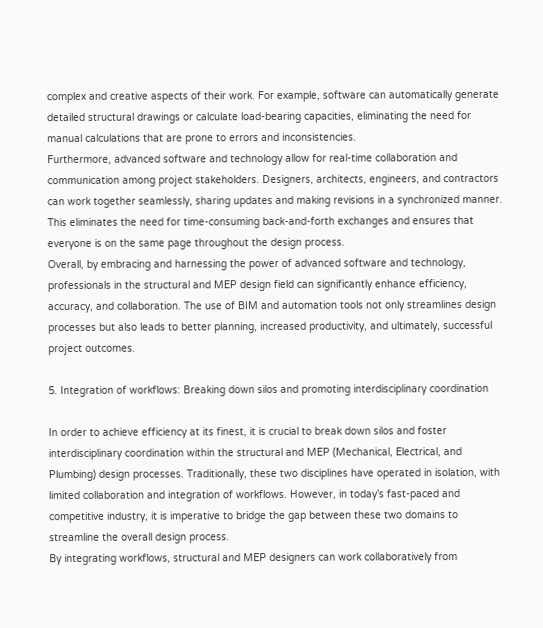complex and creative aspects of their work. For example, software can automatically generate detailed structural drawings or calculate load-bearing capacities, eliminating the need for manual calculations that are prone to errors and inconsistencies.
Furthermore, advanced software and technology allow for real-time collaboration and communication among project stakeholders. Designers, architects, engineers, and contractors can work together seamlessly, sharing updates and making revisions in a synchronized manner. This eliminates the need for time-consuming back-and-forth exchanges and ensures that everyone is on the same page throughout the design process.
Overall, by embracing and harnessing the power of advanced software and technology, professionals in the structural and MEP design field can significantly enhance efficiency, accuracy, and collaboration. The use of BIM and automation tools not only streamlines design processes but also leads to better planning, increased productivity, and ultimately, successful project outcomes.

5. Integration of workflows: Breaking down silos and promoting interdisciplinary coordination

In order to achieve efficiency at its finest, it is crucial to break down silos and foster interdisciplinary coordination within the structural and MEP (Mechanical, Electrical, and Plumbing) design processes. Traditionally, these two disciplines have operated in isolation, with limited collaboration and integration of workflows. However, in today’s fast-paced and competitive industry, it is imperative to bridge the gap between these two domains to streamline the overall design process.
By integrating workflows, structural and MEP designers can work collaboratively from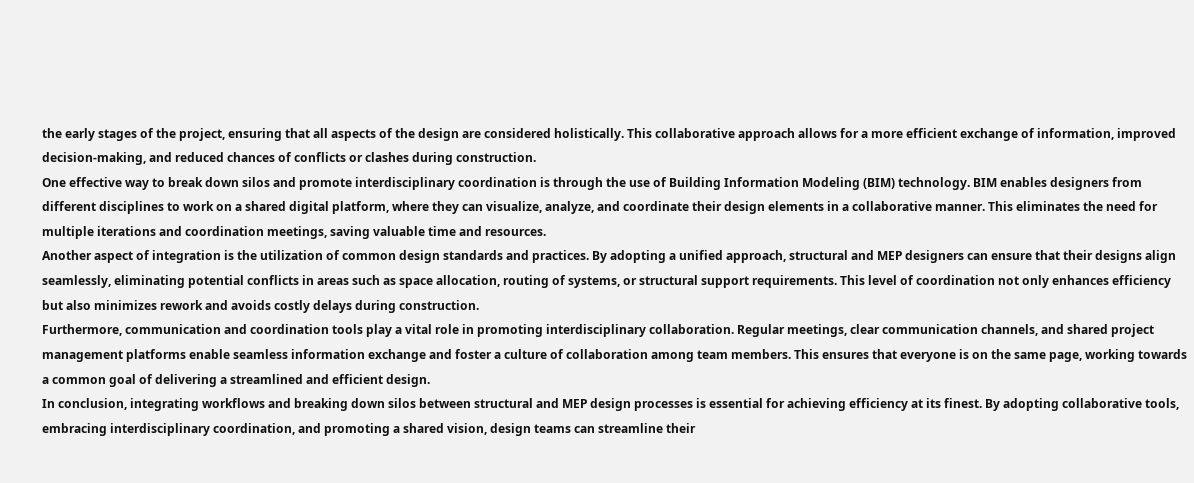the early stages of the project, ensuring that all aspects of the design are considered holistically. This collaborative approach allows for a more efficient exchange of information, improved decision-making, and reduced chances of conflicts or clashes during construction.
One effective way to break down silos and promote interdisciplinary coordination is through the use of Building Information Modeling (BIM) technology. BIM enables designers from different disciplines to work on a shared digital platform, where they can visualize, analyze, and coordinate their design elements in a collaborative manner. This eliminates the need for multiple iterations and coordination meetings, saving valuable time and resources.
Another aspect of integration is the utilization of common design standards and practices. By adopting a unified approach, structural and MEP designers can ensure that their designs align seamlessly, eliminating potential conflicts in areas such as space allocation, routing of systems, or structural support requirements. This level of coordination not only enhances efficiency but also minimizes rework and avoids costly delays during construction.
Furthermore, communication and coordination tools play a vital role in promoting interdisciplinary collaboration. Regular meetings, clear communication channels, and shared project management platforms enable seamless information exchange and foster a culture of collaboration among team members. This ensures that everyone is on the same page, working towards a common goal of delivering a streamlined and efficient design.
In conclusion, integrating workflows and breaking down silos between structural and MEP design processes is essential for achieving efficiency at its finest. By adopting collaborative tools, embracing interdisciplinary coordination, and promoting a shared vision, design teams can streamline their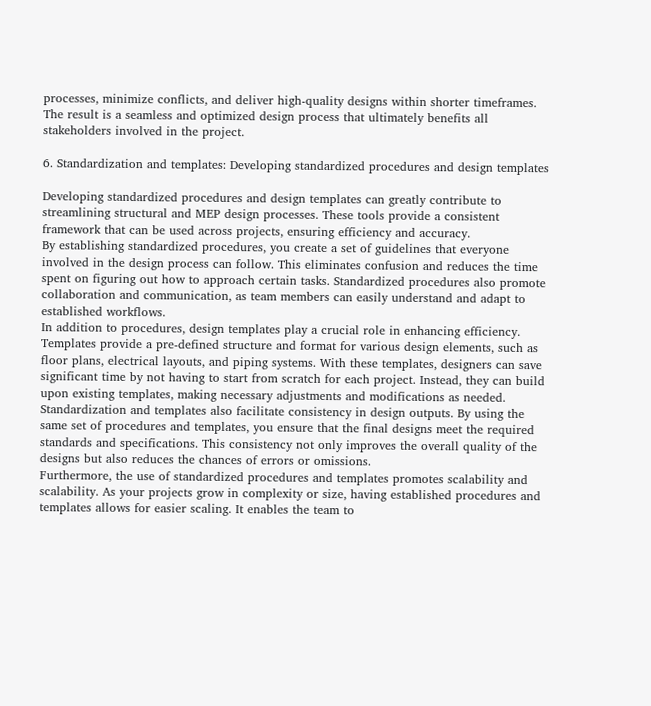processes, minimize conflicts, and deliver high-quality designs within shorter timeframes. The result is a seamless and optimized design process that ultimately benefits all stakeholders involved in the project.

6. Standardization and templates: Developing standardized procedures and design templates

Developing standardized procedures and design templates can greatly contribute to streamlining structural and MEP design processes. These tools provide a consistent framework that can be used across projects, ensuring efficiency and accuracy.
By establishing standardized procedures, you create a set of guidelines that everyone involved in the design process can follow. This eliminates confusion and reduces the time spent on figuring out how to approach certain tasks. Standardized procedures also promote collaboration and communication, as team members can easily understand and adapt to established workflows.
In addition to procedures, design templates play a crucial role in enhancing efficiency. Templates provide a pre-defined structure and format for various design elements, such as floor plans, electrical layouts, and piping systems. With these templates, designers can save significant time by not having to start from scratch for each project. Instead, they can build upon existing templates, making necessary adjustments and modifications as needed.
Standardization and templates also facilitate consistency in design outputs. By using the same set of procedures and templates, you ensure that the final designs meet the required standards and specifications. This consistency not only improves the overall quality of the designs but also reduces the chances of errors or omissions.
Furthermore, the use of standardized procedures and templates promotes scalability and scalability. As your projects grow in complexity or size, having established procedures and templates allows for easier scaling. It enables the team to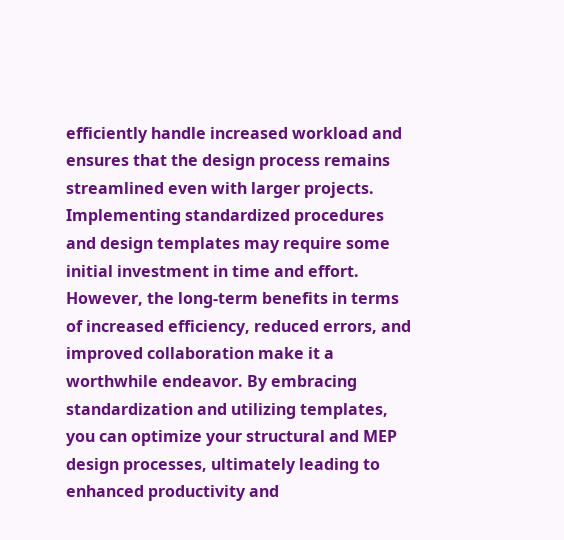efficiently handle increased workload and ensures that the design process remains streamlined even with larger projects.
Implementing standardized procedures and design templates may require some initial investment in time and effort. However, the long-term benefits in terms of increased efficiency, reduced errors, and improved collaboration make it a worthwhile endeavor. By embracing standardization and utilizing templates, you can optimize your structural and MEP design processes, ultimately leading to enhanced productivity and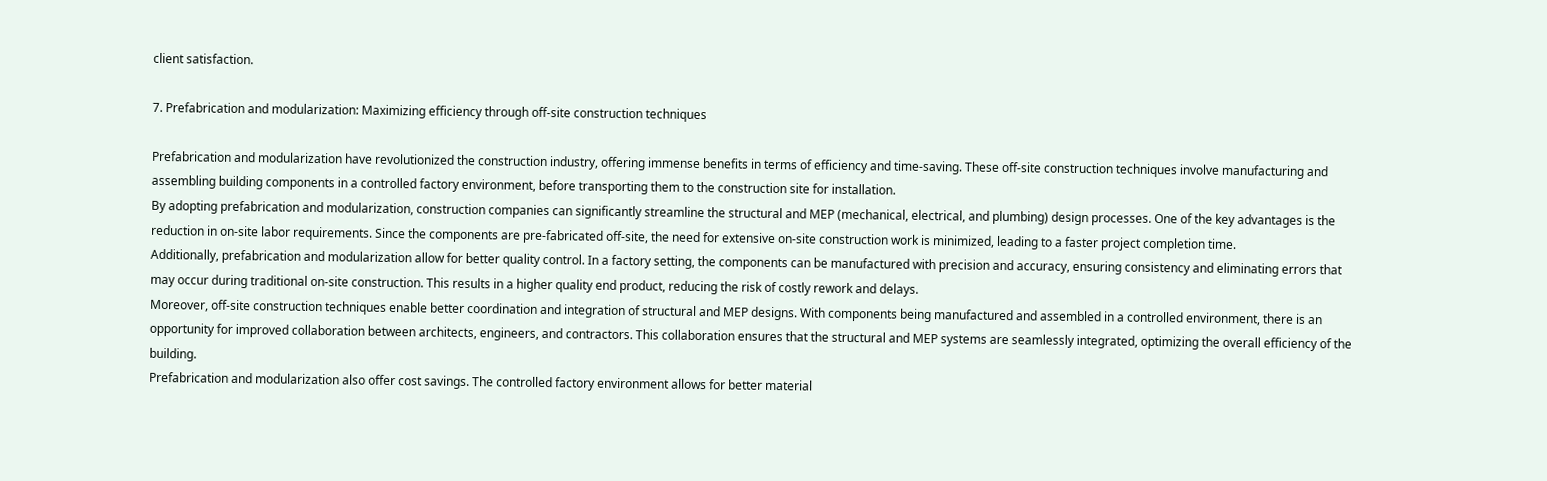client satisfaction.

7. Prefabrication and modularization: Maximizing efficiency through off-site construction techniques

Prefabrication and modularization have revolutionized the construction industry, offering immense benefits in terms of efficiency and time-saving. These off-site construction techniques involve manufacturing and assembling building components in a controlled factory environment, before transporting them to the construction site for installation.
By adopting prefabrication and modularization, construction companies can significantly streamline the structural and MEP (mechanical, electrical, and plumbing) design processes. One of the key advantages is the reduction in on-site labor requirements. Since the components are pre-fabricated off-site, the need for extensive on-site construction work is minimized, leading to a faster project completion time.
Additionally, prefabrication and modularization allow for better quality control. In a factory setting, the components can be manufactured with precision and accuracy, ensuring consistency and eliminating errors that may occur during traditional on-site construction. This results in a higher quality end product, reducing the risk of costly rework and delays.
Moreover, off-site construction techniques enable better coordination and integration of structural and MEP designs. With components being manufactured and assembled in a controlled environment, there is an opportunity for improved collaboration between architects, engineers, and contractors. This collaboration ensures that the structural and MEP systems are seamlessly integrated, optimizing the overall efficiency of the building.
Prefabrication and modularization also offer cost savings. The controlled factory environment allows for better material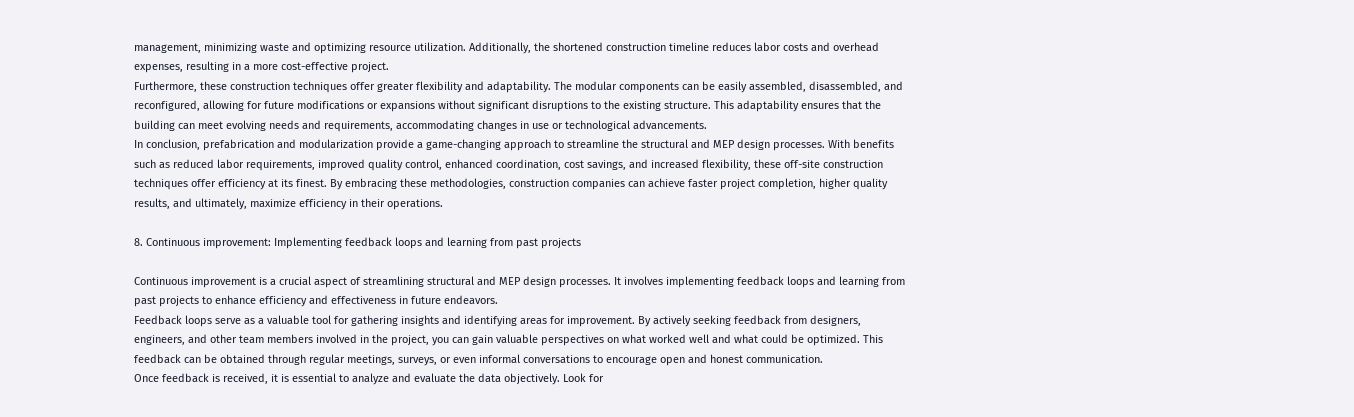management, minimizing waste and optimizing resource utilization. Additionally, the shortened construction timeline reduces labor costs and overhead expenses, resulting in a more cost-effective project.
Furthermore, these construction techniques offer greater flexibility and adaptability. The modular components can be easily assembled, disassembled, and reconfigured, allowing for future modifications or expansions without significant disruptions to the existing structure. This adaptability ensures that the building can meet evolving needs and requirements, accommodating changes in use or technological advancements.
In conclusion, prefabrication and modularization provide a game-changing approach to streamline the structural and MEP design processes. With benefits such as reduced labor requirements, improved quality control, enhanced coordination, cost savings, and increased flexibility, these off-site construction techniques offer efficiency at its finest. By embracing these methodologies, construction companies can achieve faster project completion, higher quality results, and ultimately, maximize efficiency in their operations.

8. Continuous improvement: Implementing feedback loops and learning from past projects

Continuous improvement is a crucial aspect of streamlining structural and MEP design processes. It involves implementing feedback loops and learning from past projects to enhance efficiency and effectiveness in future endeavors.
Feedback loops serve as a valuable tool for gathering insights and identifying areas for improvement. By actively seeking feedback from designers, engineers, and other team members involved in the project, you can gain valuable perspectives on what worked well and what could be optimized. This feedback can be obtained through regular meetings, surveys, or even informal conversations to encourage open and honest communication.
Once feedback is received, it is essential to analyze and evaluate the data objectively. Look for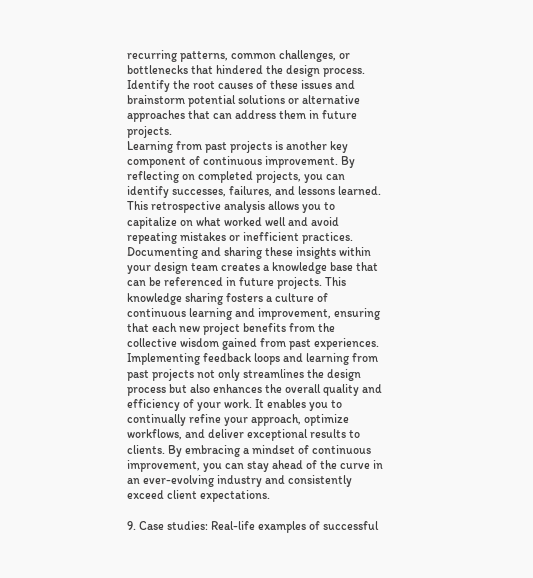recurring patterns, common challenges, or bottlenecks that hindered the design process. Identify the root causes of these issues and brainstorm potential solutions or alternative approaches that can address them in future projects.
Learning from past projects is another key component of continuous improvement. By reflecting on completed projects, you can identify successes, failures, and lessons learned. This retrospective analysis allows you to capitalize on what worked well and avoid repeating mistakes or inefficient practices.
Documenting and sharing these insights within your design team creates a knowledge base that can be referenced in future projects. This knowledge sharing fosters a culture of continuous learning and improvement, ensuring that each new project benefits from the collective wisdom gained from past experiences.
Implementing feedback loops and learning from past projects not only streamlines the design process but also enhances the overall quality and efficiency of your work. It enables you to continually refine your approach, optimize workflows, and deliver exceptional results to clients. By embracing a mindset of continuous improvement, you can stay ahead of the curve in an ever-evolving industry and consistently exceed client expectations.

9. Case studies: Real-life examples of successful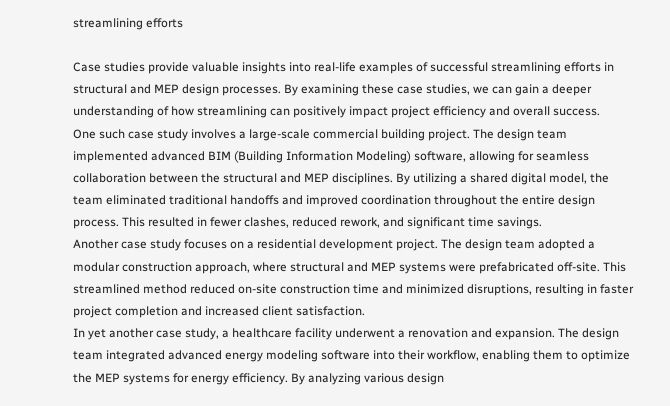streamlining efforts

Case studies provide valuable insights into real-life examples of successful streamlining efforts in structural and MEP design processes. By examining these case studies, we can gain a deeper understanding of how streamlining can positively impact project efficiency and overall success.
One such case study involves a large-scale commercial building project. The design team implemented advanced BIM (Building Information Modeling) software, allowing for seamless collaboration between the structural and MEP disciplines. By utilizing a shared digital model, the team eliminated traditional handoffs and improved coordination throughout the entire design process. This resulted in fewer clashes, reduced rework, and significant time savings.
Another case study focuses on a residential development project. The design team adopted a modular construction approach, where structural and MEP systems were prefabricated off-site. This streamlined method reduced on-site construction time and minimized disruptions, resulting in faster project completion and increased client satisfaction.
In yet another case study, a healthcare facility underwent a renovation and expansion. The design team integrated advanced energy modeling software into their workflow, enabling them to optimize the MEP systems for energy efficiency. By analyzing various design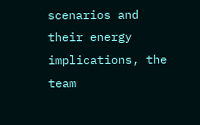scenarios and their energy implications, the team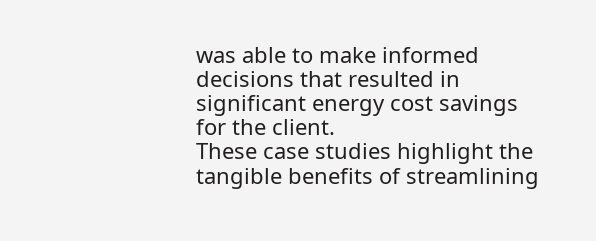was able to make informed decisions that resulted in significant energy cost savings for the client.
These case studies highlight the tangible benefits of streamlining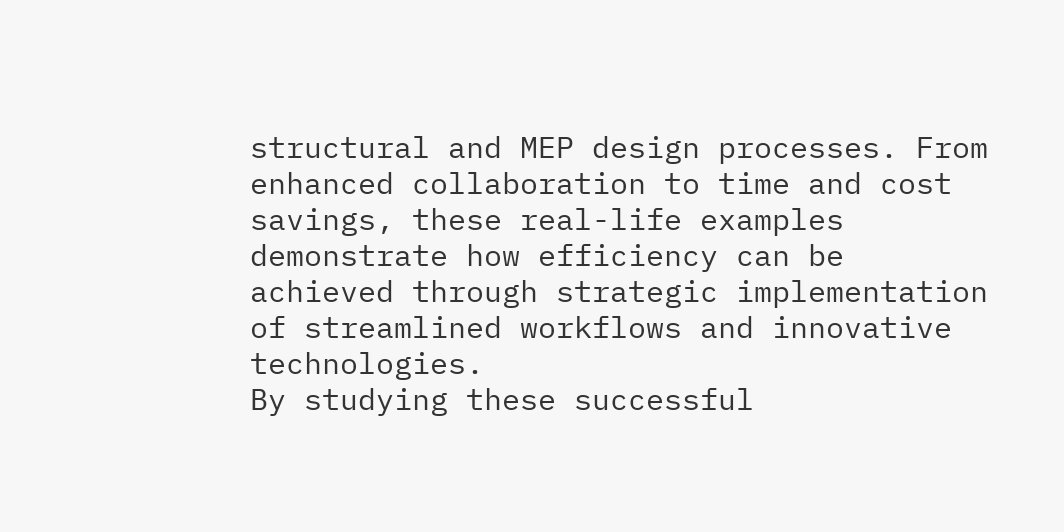structural and MEP design processes. From enhanced collaboration to time and cost savings, these real-life examples demonstrate how efficiency can be achieved through strategic implementation of streamlined workflows and innovative technologies.
By studying these successful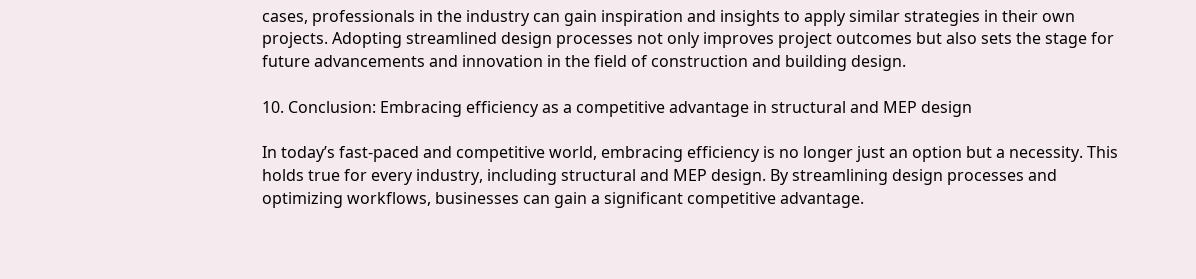cases, professionals in the industry can gain inspiration and insights to apply similar strategies in their own projects. Adopting streamlined design processes not only improves project outcomes but also sets the stage for future advancements and innovation in the field of construction and building design.

10. Conclusion: Embracing efficiency as a competitive advantage in structural and MEP design

In today’s fast-paced and competitive world, embracing efficiency is no longer just an option but a necessity. This holds true for every industry, including structural and MEP design. By streamlining design processes and optimizing workflows, businesses can gain a significant competitive advantage.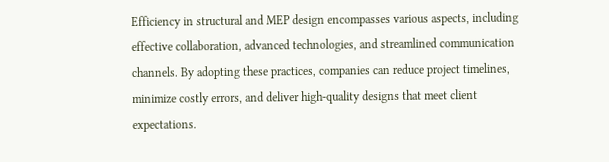Efficiency in structural and MEP design encompasses various aspects, including effective collaboration, advanced technologies, and streamlined communication channels. By adopting these practices, companies can reduce project timelines, minimize costly errors, and deliver high-quality designs that meet client expectations.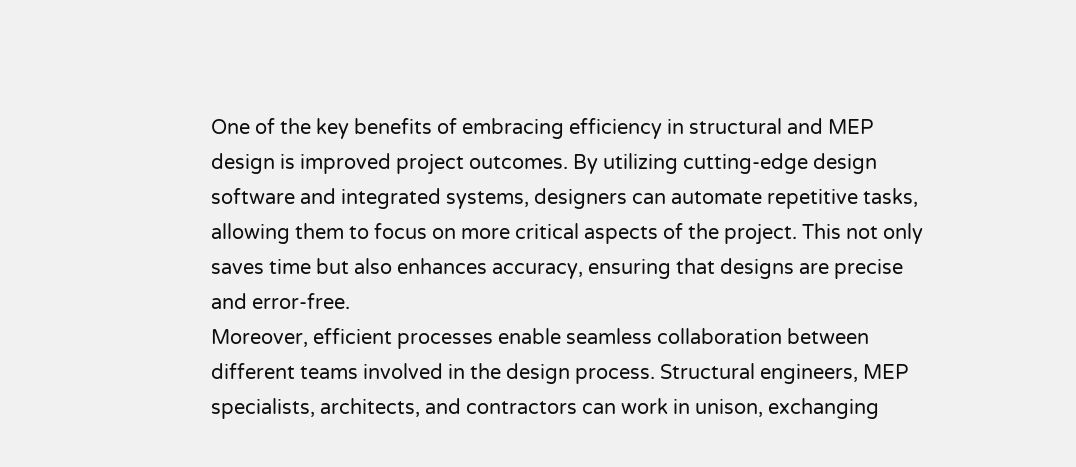One of the key benefits of embracing efficiency in structural and MEP design is improved project outcomes. By utilizing cutting-edge design software and integrated systems, designers can automate repetitive tasks, allowing them to focus on more critical aspects of the project. This not only saves time but also enhances accuracy, ensuring that designs are precise and error-free.
Moreover, efficient processes enable seamless collaboration between different teams involved in the design process. Structural engineers, MEP specialists, architects, and contractors can work in unison, exchanging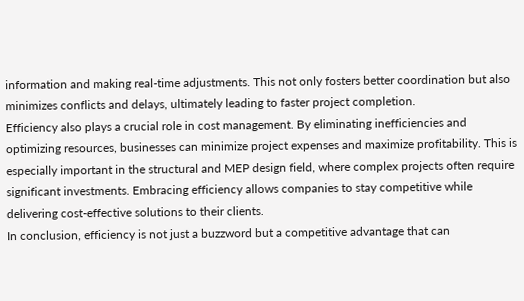information and making real-time adjustments. This not only fosters better coordination but also minimizes conflicts and delays, ultimately leading to faster project completion.
Efficiency also plays a crucial role in cost management. By eliminating inefficiencies and optimizing resources, businesses can minimize project expenses and maximize profitability. This is especially important in the structural and MEP design field, where complex projects often require significant investments. Embracing efficiency allows companies to stay competitive while delivering cost-effective solutions to their clients.
In conclusion, efficiency is not just a buzzword but a competitive advantage that can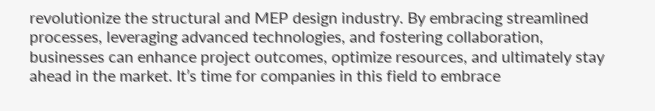revolutionize the structural and MEP design industry. By embracing streamlined processes, leveraging advanced technologies, and fostering collaboration, businesses can enhance project outcomes, optimize resources, and ultimately stay ahead in the market. It’s time for companies in this field to embrace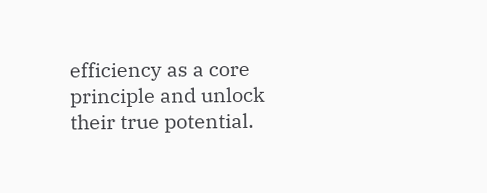efficiency as a core principle and unlock their true potential.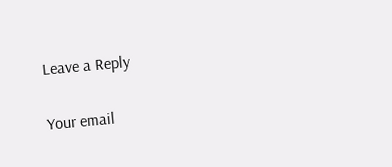Leave a Reply

Your email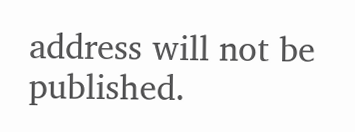address will not be published.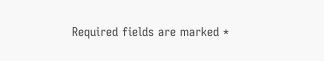Required fields are marked *